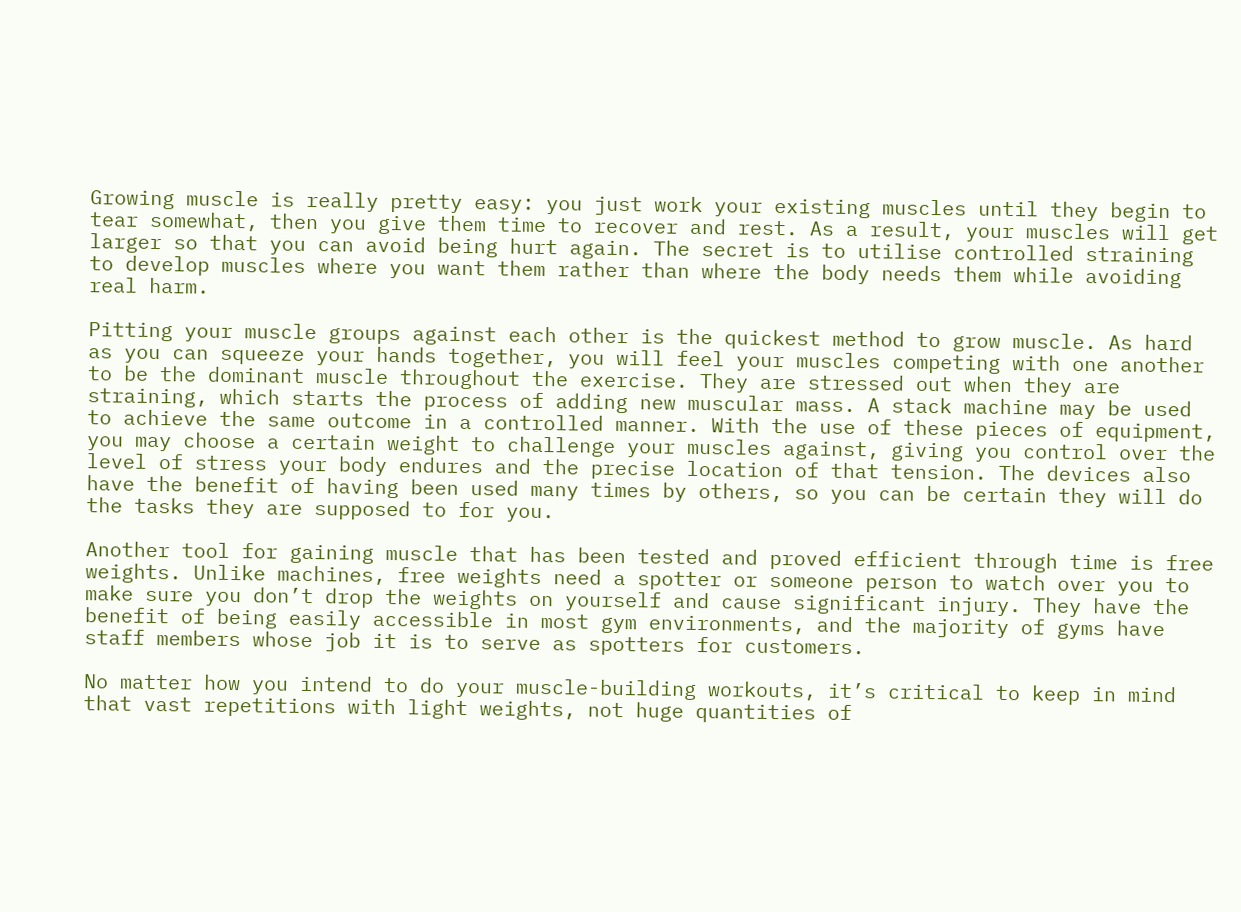Growing muscle is really pretty easy: you just work your existing muscles until they begin to tear somewhat, then you give them time to recover and rest. As a result, your muscles will get larger so that you can avoid being hurt again. The secret is to utilise controlled straining to develop muscles where you want them rather than where the body needs them while avoiding real harm.

Pitting your muscle groups against each other is the quickest method to grow muscle. As hard as you can squeeze your hands together, you will feel your muscles competing with one another to be the dominant muscle throughout the exercise. They are stressed out when they are straining, which starts the process of adding new muscular mass. A stack machine may be used to achieve the same outcome in a controlled manner. With the use of these pieces of equipment, you may choose a certain weight to challenge your muscles against, giving you control over the level of stress your body endures and the precise location of that tension. The devices also have the benefit of having been used many times by others, so you can be certain they will do the tasks they are supposed to for you.

Another tool for gaining muscle that has been tested and proved efficient through time is free weights. Unlike machines, free weights need a spotter or someone person to watch over you to make sure you don’t drop the weights on yourself and cause significant injury. They have the benefit of being easily accessible in most gym environments, and the majority of gyms have staff members whose job it is to serve as spotters for customers.

No matter how you intend to do your muscle-building workouts, it’s critical to keep in mind that vast repetitions with light weights, not huge quantities of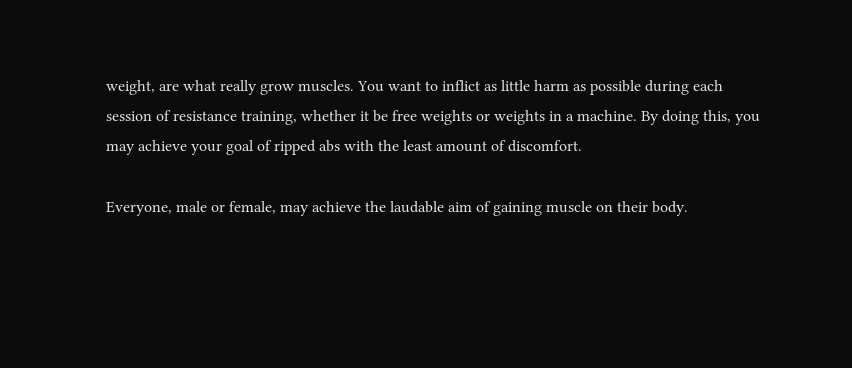weight, are what really grow muscles. You want to inflict as little harm as possible during each session of resistance training, whether it be free weights or weights in a machine. By doing this, you may achieve your goal of ripped abs with the least amount of discomfort.

Everyone, male or female, may achieve the laudable aim of gaining muscle on their body.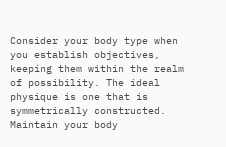Consider your body type when you establish objectives, keeping them within the realm of possibility. The ideal physique is one that is symmetrically constructed. Maintain your body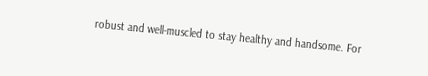robust and well-muscled to stay healthy and handsome. For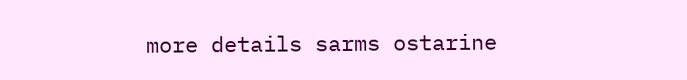more details sarms ostarine